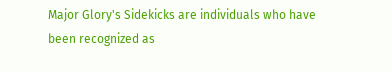Major Glory's Sidekicks are individuals who have been recognized as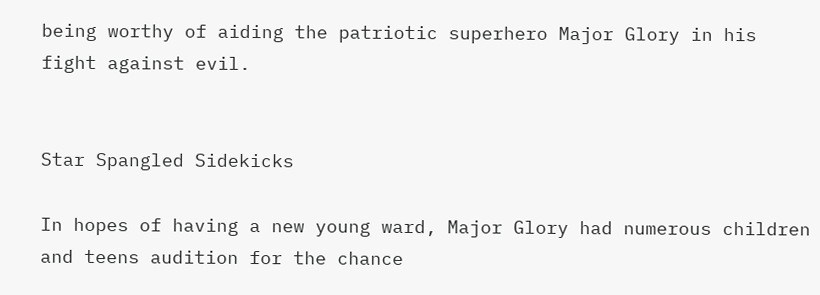being worthy of aiding the patriotic superhero Major Glory in his fight against evil.


Star Spangled Sidekicks

In hopes of having a new young ward, Major Glory had numerous children and teens audition for the chance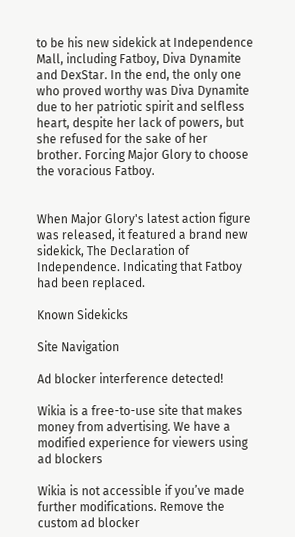to be his new sidekick at Independence Mall, including Fatboy, Diva Dynamite and DexStar. In the end, the only one who proved worthy was Diva Dynamite due to her patriotic spirit and selfless heart, despite her lack of powers, but she refused for the sake of her brother. Forcing Major Glory to choose the voracious Fatboy.


When Major Glory's latest action figure was released, it featured a brand new sidekick, The Declaration of Independence. Indicating that Fatboy had been replaced.

Known Sidekicks

Site Navigation

Ad blocker interference detected!

Wikia is a free-to-use site that makes money from advertising. We have a modified experience for viewers using ad blockers

Wikia is not accessible if you’ve made further modifications. Remove the custom ad blocker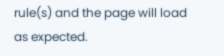rule(s) and the page will load as expected.